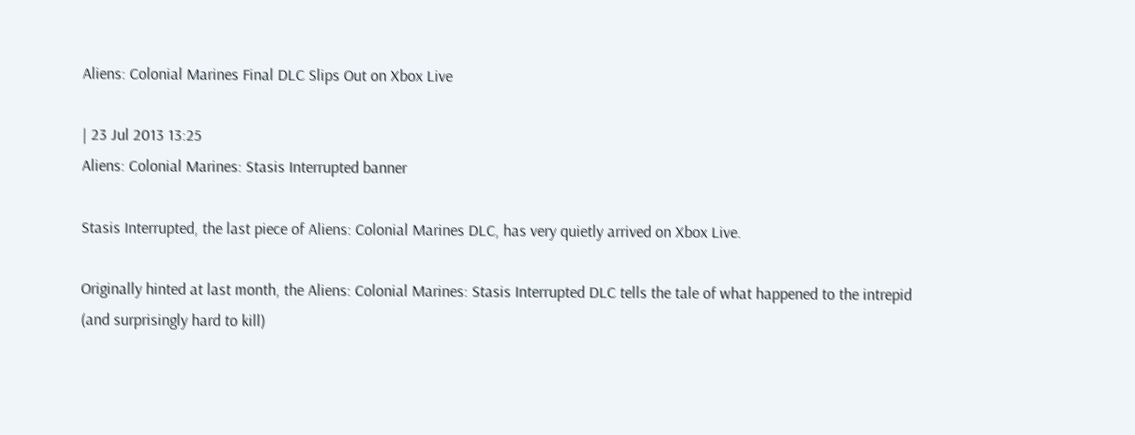Aliens: Colonial Marines Final DLC Slips Out on Xbox Live

| 23 Jul 2013 13:25
Aliens: Colonial Marines: Stasis Interrupted banner

Stasis Interrupted, the last piece of Aliens: Colonial Marines DLC, has very quietly arrived on Xbox Live.

Originally hinted at last month, the Aliens: Colonial Marines: Stasis Interrupted DLC tells the tale of what happened to the intrepid (and surprisingly hard to kill)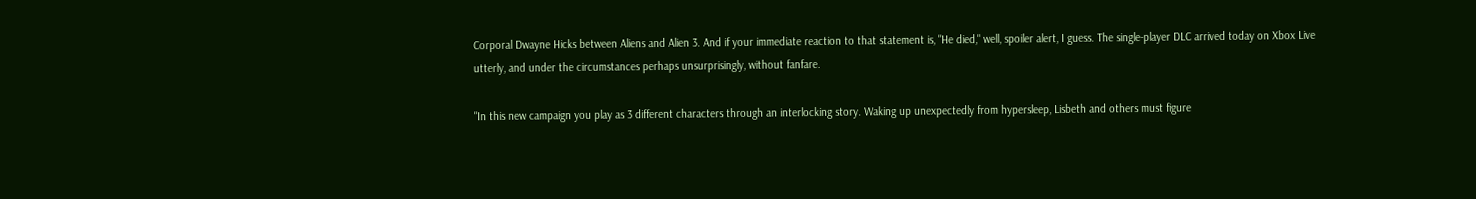Corporal Dwayne Hicks between Aliens and Alien 3. And if your immediate reaction to that statement is, "He died," well, spoiler alert, I guess. The single-player DLC arrived today on Xbox Live utterly, and under the circumstances perhaps unsurprisingly, without fanfare.

"In this new campaign you play as 3 different characters through an interlocking story. Waking up unexpectedly from hypersleep, Lisbeth and others must figure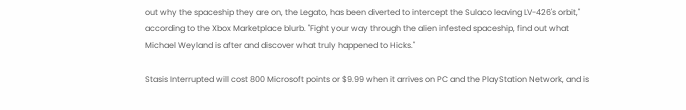out why the spaceship they are on, the Legato, has been diverted to intercept the Sulaco leaving LV-426's orbit," according to the Xbox Marketplace blurb. "Fight your way through the alien infested spaceship, find out what Michael Weyland is after and discover what truly happened to Hicks."

Stasis Interrupted will cost 800 Microsoft points or $9.99 when it arrives on PC and the PlayStation Network, and is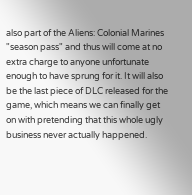also part of the Aliens: Colonial Marines "season pass" and thus will come at no extra charge to anyone unfortunate enough to have sprung for it. It will also be the last piece of DLC released for the game, which means we can finally get on with pretending that this whole ugly business never actually happened.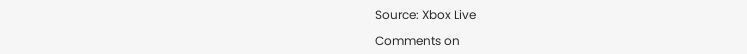Source: Xbox Live

Comments on